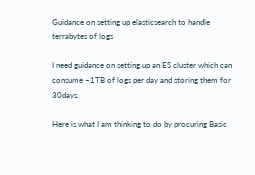Guidance on setting up elasticsearch to handle terrabytes of logs

I need guidance on setting up an ES cluster which can consume ~1TB of logs per day and storing them for 30days.

Here is what I am thinking to do by procuring Basic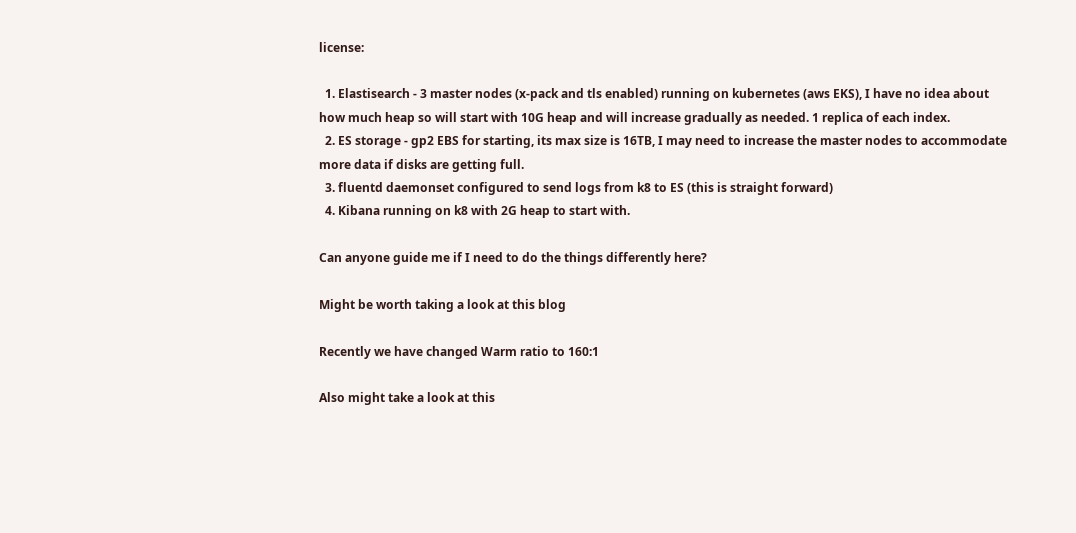license:

  1. Elastisearch - 3 master nodes (x-pack and tls enabled) running on kubernetes (aws EKS), I have no idea about how much heap so will start with 10G heap and will increase gradually as needed. 1 replica of each index.
  2. ES storage - gp2 EBS for starting, its max size is 16TB, I may need to increase the master nodes to accommodate more data if disks are getting full.
  3. fluentd daemonset configured to send logs from k8 to ES (this is straight forward)
  4. Kibana running on k8 with 2G heap to start with.

Can anyone guide me if I need to do the things differently here?

Might be worth taking a look at this blog

Recently we have changed Warm ratio to 160:1

Also might take a look at this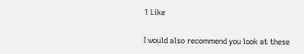1 Like

I would also recommend you look at these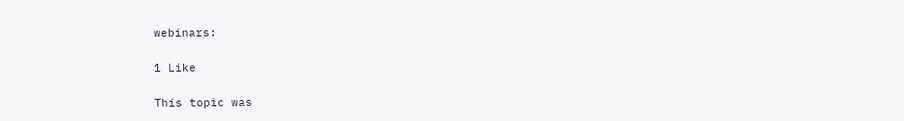webinars:

1 Like

This topic was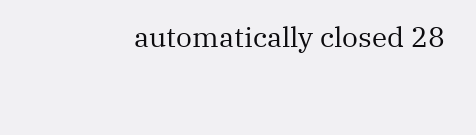automatically closed 28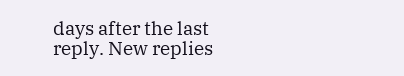days after the last reply. New replies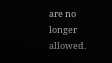are no longer allowed.